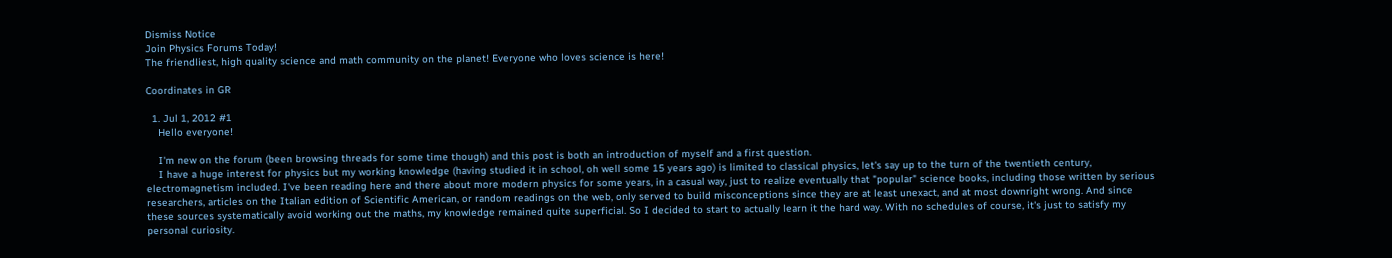Dismiss Notice
Join Physics Forums Today!
The friendliest, high quality science and math community on the planet! Everyone who loves science is here!

Coordinates in GR

  1. Jul 1, 2012 #1
    Hello everyone!

    I'm new on the forum (been browsing threads for some time though) and this post is both an introduction of myself and a first question.
    I have a huge interest for physics but my working knowledge (having studied it in school, oh well some 15 years ago) is limited to classical physics, let's say up to the turn of the twentieth century, electromagnetism included. I've been reading here and there about more modern physics for some years, in a casual way, just to realize eventually that "popular" science books, including those written by serious researchers, articles on the Italian edition of Scientific American, or random readings on the web, only served to build misconceptions since they are at least unexact, and at most downright wrong. And since these sources systematically avoid working out the maths, my knowledge remained quite superficial. So I decided to start to actually learn it the hard way. With no schedules of course, it's just to satisfy my personal curiosity.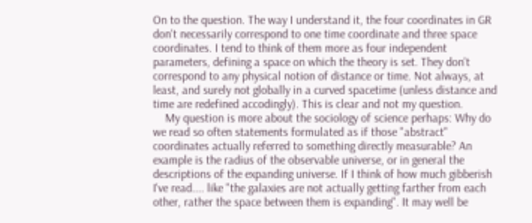On to the question. The way I understand it, the four coordinates in GR don't necessarily correspond to one time coordinate and three space coordinates. I tend to think of them more as four independent parameters, defining a space on which the theory is set. They don't correspond to any physical notion of distance or time. Not always, at least, and surely not globally in a curved spacetime (unless distance and time are redefined accodingly). This is clear and not my question.
    My question is more about the sociology of science perhaps: Why do we read so often statements formulated as if those "abstract" coordinates actually referred to something directly measurable? An example is the radius of the observable universe, or in general the descriptions of the expanding universe. If I think of how much gibberish I've read.... like "the galaxies are not actually getting farther from each other, rather the space between them is expanding". It may well be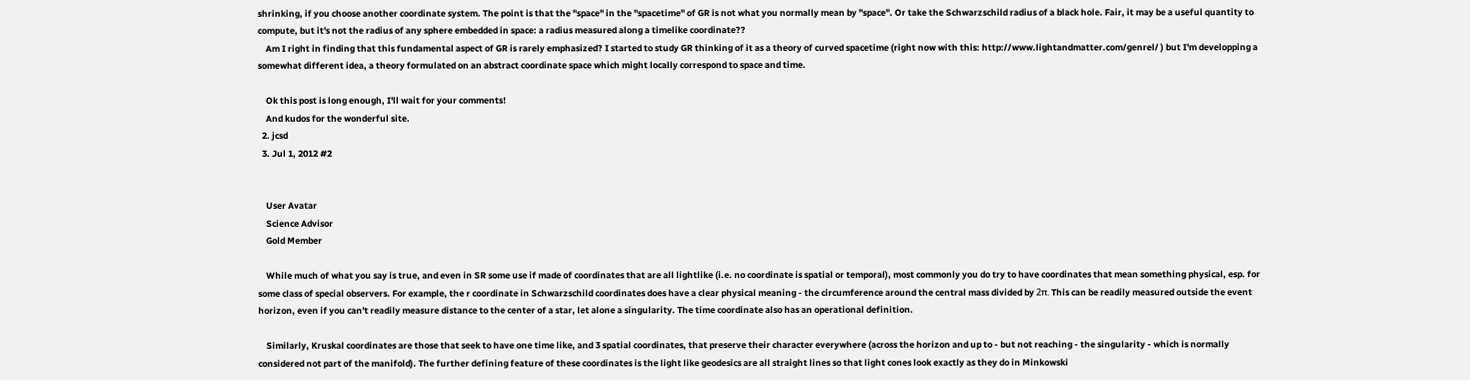shrinking, if you choose another coordinate system. The point is that the "space" in the "spacetime" of GR is not what you normally mean by "space". Or take the Schwarzschild radius of a black hole. Fair, it may be a useful quantity to compute, but it's not the radius of any sphere embedded in space: a radius measured along a timelike coordinate??
    Am I right in finding that this fundamental aspect of GR is rarely emphasized? I started to study GR thinking of it as a theory of curved spacetime (right now with this: http://www.lightandmatter.com/genrel/ ) but I'm developping a somewhat different idea, a theory formulated on an abstract coordinate space which might locally correspond to space and time.

    Ok this post is long enough, I'll wait for your comments!
    And kudos for the wonderful site.
  2. jcsd
  3. Jul 1, 2012 #2


    User Avatar
    Science Advisor
    Gold Member

    While much of what you say is true, and even in SR some use if made of coordinates that are all lightlike (i.e. no coordinate is spatial or temporal), most commonly you do try to have coordinates that mean something physical, esp. for some class of special observers. For example, the r coordinate in Schwarzschild coordinates does have a clear physical meaning - the circumference around the central mass divided by 2π. This can be readily measured outside the event horizon, even if you can't readily measure distance to the center of a star, let alone a singularity. The time coordinate also has an operational definition.

    Similarly, Kruskal coordinates are those that seek to have one time like, and 3 spatial coordinates, that preserve their character everywhere (across the horizon and up to - but not reaching - the singularity - which is normally considered not part of the manifold). The further defining feature of these coordinates is the light like geodesics are all straight lines so that light cones look exactly as they do in Minkowski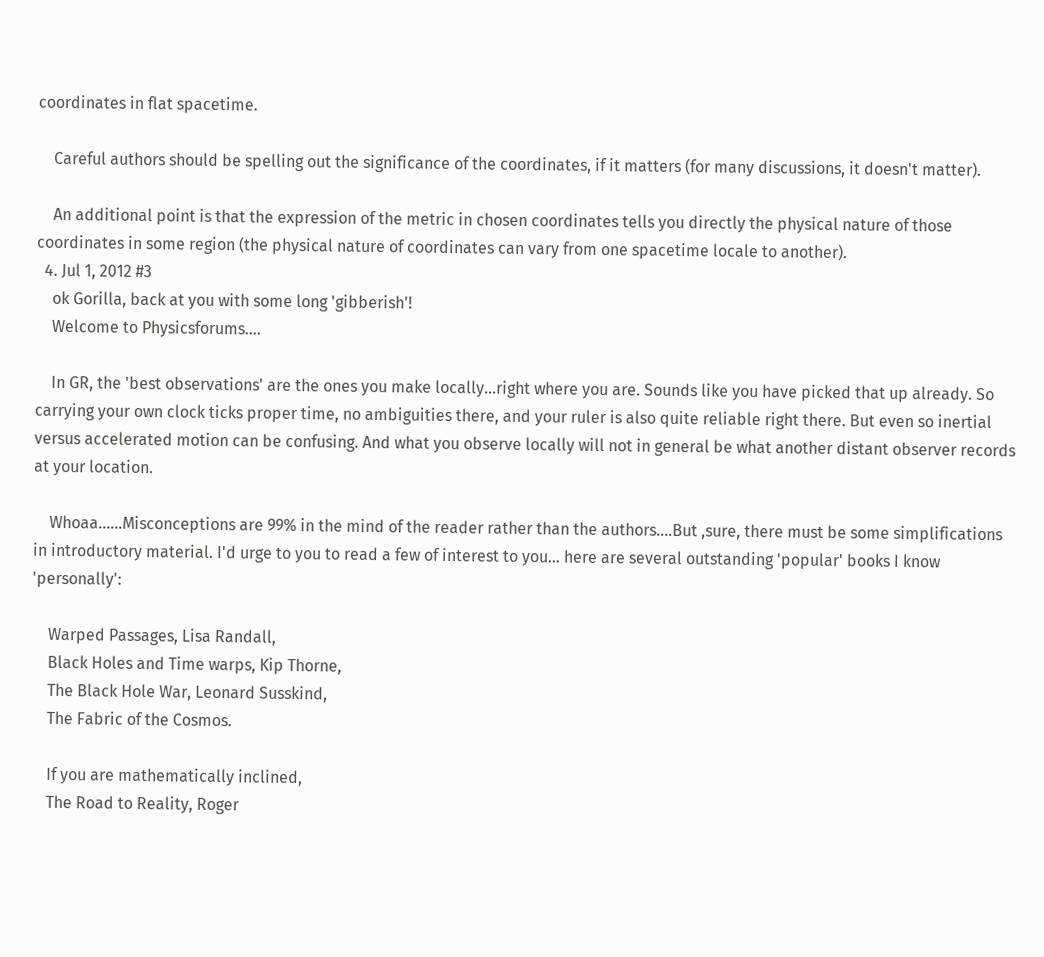coordinates in flat spacetime.

    Careful authors should be spelling out the significance of the coordinates, if it matters (for many discussions, it doesn't matter).

    An additional point is that the expression of the metric in chosen coordinates tells you directly the physical nature of those coordinates in some region (the physical nature of coordinates can vary from one spacetime locale to another).
  4. Jul 1, 2012 #3
    ok Gorilla, back at you with some long 'gibberish'!
    Welcome to Physicsforums....

    In GR, the 'best observations' are the ones you make locally...right where you are. Sounds like you have picked that up already. So carrying your own clock ticks proper time, no ambiguities there, and your ruler is also quite reliable right there. But even so inertial versus accelerated motion can be confusing. And what you observe locally will not in general be what another distant observer records at your location.

    Whoaa......Misconceptions are 99% in the mind of the reader rather than the authors....But ,sure, there must be some simplifications in introductory material. I'd urge to you to read a few of interest to you... here are several outstanding 'popular' books I know 'personally':

    Warped Passages, Lisa Randall,
    Black Holes and Time warps, Kip Thorne,
    The Black Hole War, Leonard Susskind,
    The Fabric of the Cosmos.

    If you are mathematically inclined,
    The Road to Reality, Roger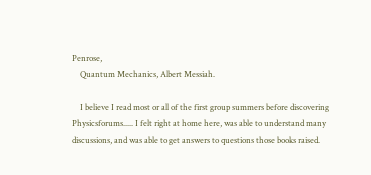Penrose,
    Quantum Mechanics, Albert Messiah.

    I believe I read most or all of the first group summers before discovering Physicsforums..... I felt right at home here, was able to understand many discussions, and was able to get answers to questions those books raised.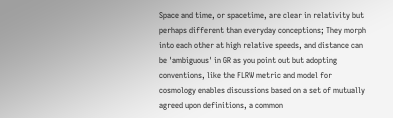Space and time, or spacetime, are clear in relativity but perhaps different than everyday conceptions; They morph into each other at high relative speeds, and distance can be 'ambiguous' in GR as you point out but adopting conventions, like the FLRW metric and model for cosmology enables discussions based on a set of mutually agreed upon definitions, a common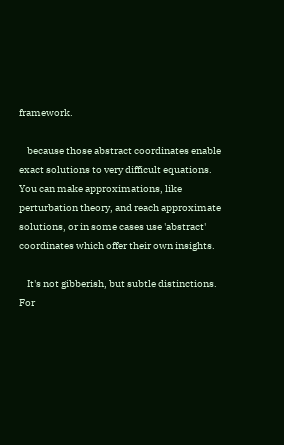framework.

    because those abstract coordinates enable exact solutions to very difficult equations. You can make approximations, like perturbation theory, and reach approximate solutions, or in some cases use 'abstract' coordinates which offer their own insights.

    It's not gibberish, but subtle distinctions. For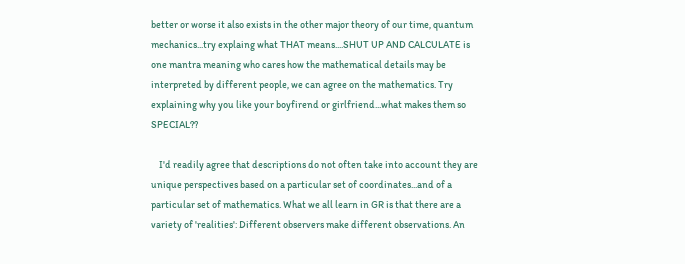better or worse it also exists in the other major theory of our time, quantum mechanics...try explaing what THAT means....SHUT UP AND CALCULATE is one mantra meaning who cares how the mathematical details may be interpreted by different people, we can agree on the mathematics. Try explaining why you like your boyfirend or girlfriend...what makes them so SPECIAL??

    I'd readily agree that descriptions do not often take into account they are unique perspectives based on a particular set of coordinates...and of a particular set of mathematics. What we all learn in GR is that there are a variety of 'realities': Different observers make different observations. An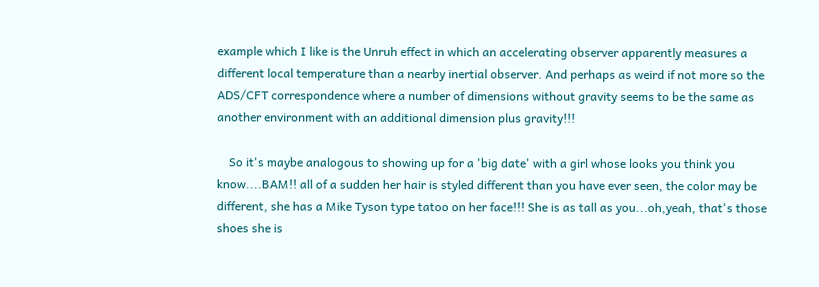example which I like is the Unruh effect in which an accelerating observer apparently measures a different local temperature than a nearby inertial observer. And perhaps as weird if not more so the ADS/CFT correspondence where a number of dimensions without gravity seems to be the same as another environment with an additional dimension plus gravity!!!

    So it's maybe analogous to showing up for a 'big date' with a girl whose looks you think you know....BAM!! all of a sudden her hair is styled different than you have ever seen, the color may be different, she has a Mike Tyson type tatoo on her face!!! She is as tall as you...oh,yeah, that's those shoes she is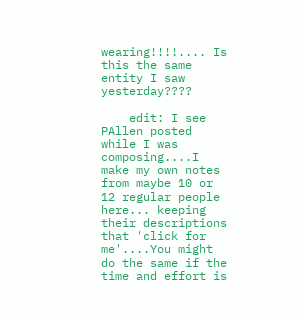wearing!!!!.... Is this the same entity I saw yesterday????

    edit: I see PAllen posted while I was composing....I make my own notes from maybe 10 or 12 regular people here... keeping their descriptions that 'click for me'....You might do the same if the time and effort is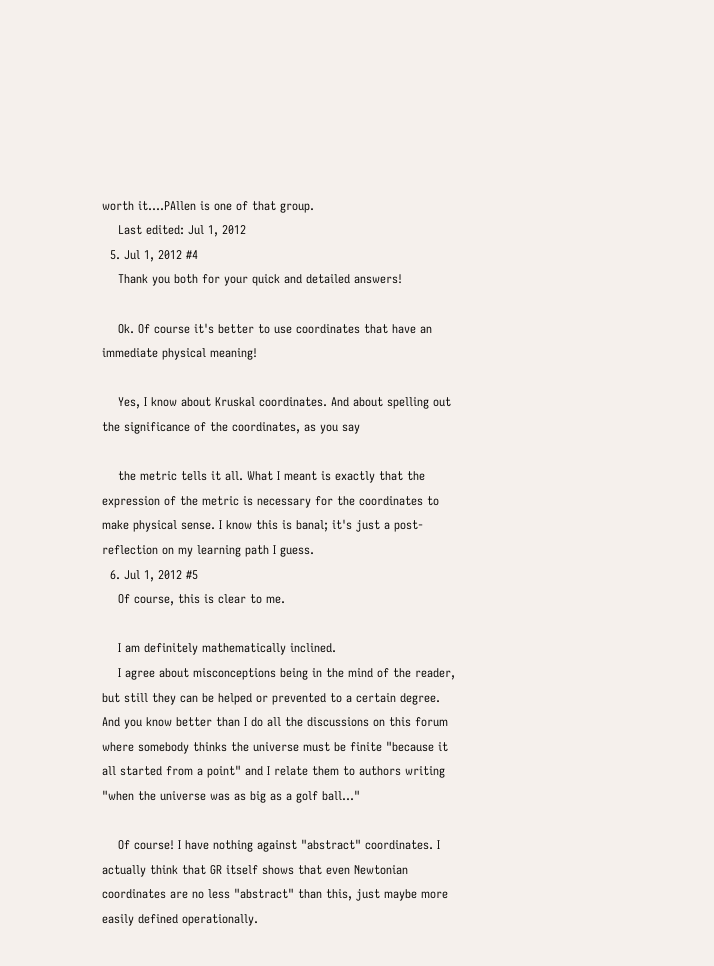worth it....PAllen is one of that group.
    Last edited: Jul 1, 2012
  5. Jul 1, 2012 #4
    Thank you both for your quick and detailed answers!

    Ok. Of course it's better to use coordinates that have an immediate physical meaning!

    Yes, I know about Kruskal coordinates. And about spelling out the significance of the coordinates, as you say

    the metric tells it all. What I meant is exactly that the expression of the metric is necessary for the coordinates to make physical sense. I know this is banal; it's just a post-reflection on my learning path I guess.
  6. Jul 1, 2012 #5
    Of course, this is clear to me.

    I am definitely mathematically inclined.
    I agree about misconceptions being in the mind of the reader, but still they can be helped or prevented to a certain degree. And you know better than I do all the discussions on this forum where somebody thinks the universe must be finite "because it all started from a point" and I relate them to authors writing "when the universe was as big as a golf ball..."

    Of course! I have nothing against "abstract" coordinates. I actually think that GR itself shows that even Newtonian coordinates are no less "abstract" than this, just maybe more easily defined operationally.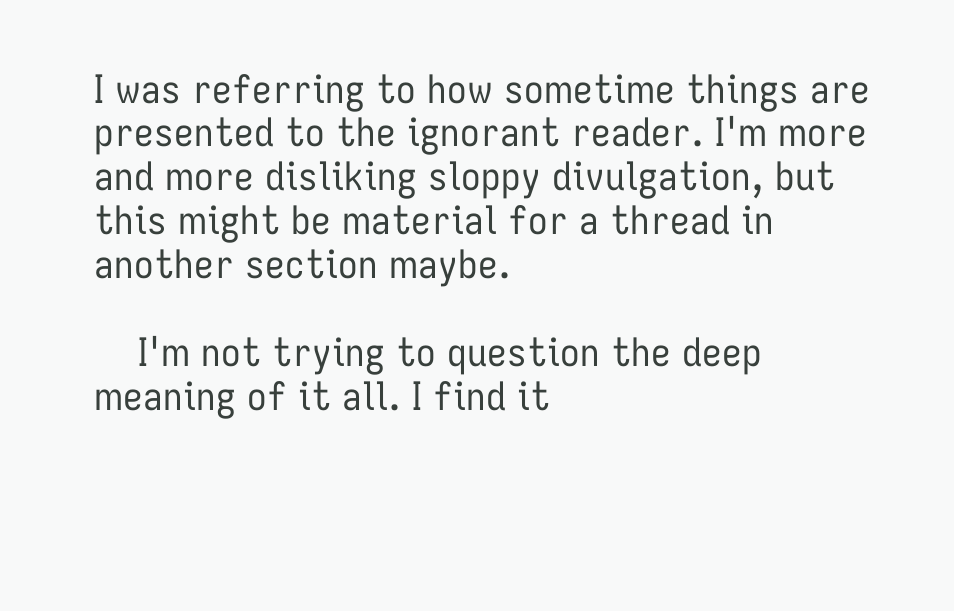I was referring to how sometime things are presented to the ignorant reader. I'm more and more disliking sloppy divulgation, but this might be material for a thread in another section maybe.

    I'm not trying to question the deep meaning of it all. I find it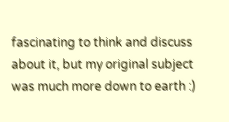fascinating to think and discuss about it, but my original subject was much more down to earth :)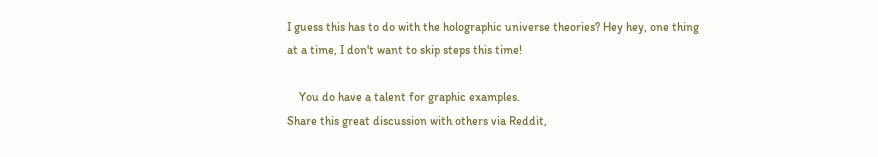I guess this has to do with the holographic universe theories? Hey hey, one thing at a time, I don't want to skip steps this time!

    You do have a talent for graphic examples.
Share this great discussion with others via Reddit,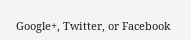Google+, Twitter, or Facebook